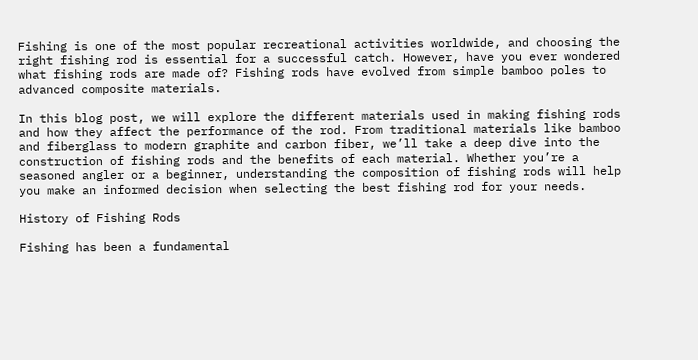Fishing is one of the most popular recreational activities worldwide, and choosing the right fishing rod is essential for a successful catch. However, have you ever wondered what fishing rods are made of? Fishing rods have evolved from simple bamboo poles to advanced composite materials.

In this blog post, we will explore the different materials used in making fishing rods and how they affect the performance of the rod. From traditional materials like bamboo and fiberglass to modern graphite and carbon fiber, we’ll take a deep dive into the construction of fishing rods and the benefits of each material. Whether you’re a seasoned angler or a beginner, understanding the composition of fishing rods will help you make an informed decision when selecting the best fishing rod for your needs.

History of Fishing Rods

Fishing has been a fundamental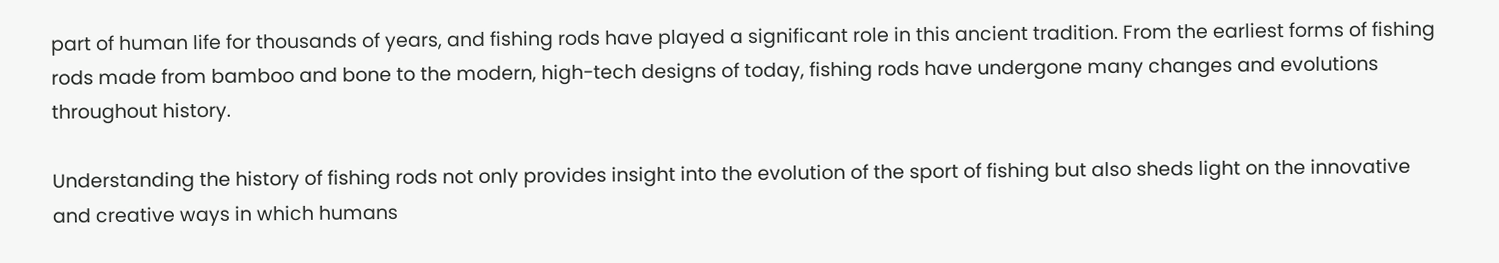part of human life for thousands of years, and fishing rods have played a significant role in this ancient tradition. From the earliest forms of fishing rods made from bamboo and bone to the modern, high-tech designs of today, fishing rods have undergone many changes and evolutions throughout history.

Understanding the history of fishing rods not only provides insight into the evolution of the sport of fishing but also sheds light on the innovative and creative ways in which humans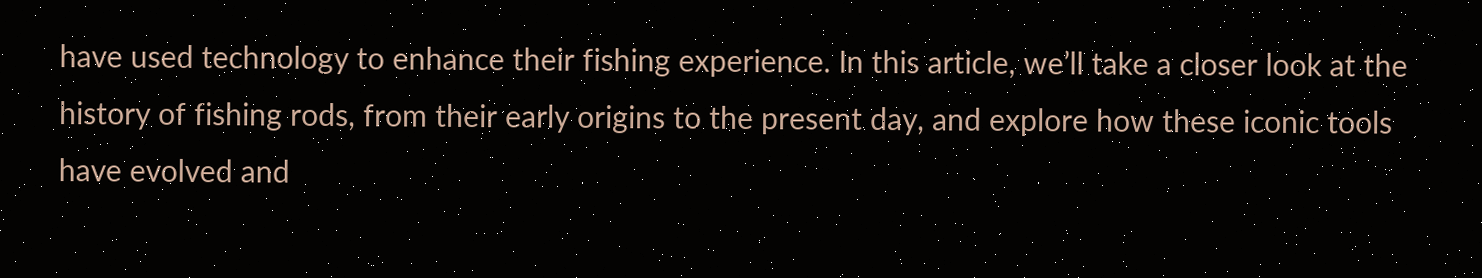have used technology to enhance their fishing experience. In this article, we’ll take a closer look at the history of fishing rods, from their early origins to the present day, and explore how these iconic tools have evolved and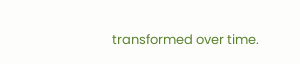transformed over time.